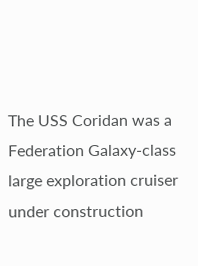The USS Coridan was a Federation Galaxy-class large exploration cruiser under construction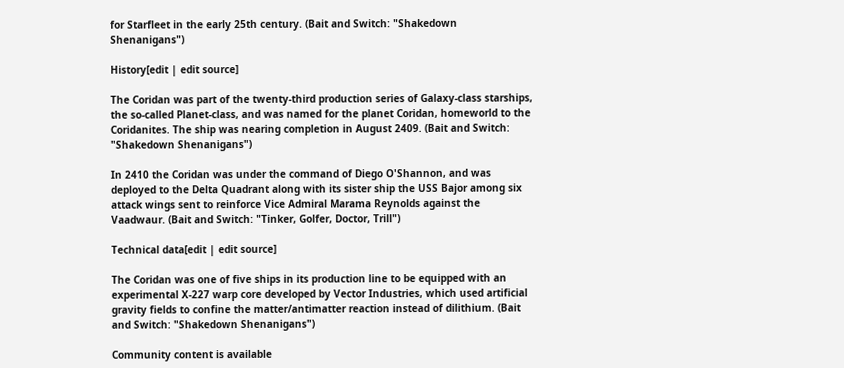for Starfleet in the early 25th century. (Bait and Switch: "Shakedown Shenanigans")

History[edit | edit source]

The Coridan was part of the twenty-third production series of Galaxy-class starships, the so-called Planet-class, and was named for the planet Coridan, homeworld to the Coridanites. The ship was nearing completion in August 2409. (Bait and Switch: "Shakedown Shenanigans")

In 2410 the Coridan was under the command of Diego O'Shannon, and was deployed to the Delta Quadrant along with its sister ship the USS Bajor among six attack wings sent to reinforce Vice Admiral Marama Reynolds against the Vaadwaur. (Bait and Switch: "Tinker, Golfer, Doctor, Trill")

Technical data[edit | edit source]

The Coridan was one of five ships in its production line to be equipped with an experimental X-227 warp core developed by Vector Industries, which used artificial gravity fields to confine the matter/antimatter reaction instead of dilithium. (Bait and Switch: "Shakedown Shenanigans")

Community content is available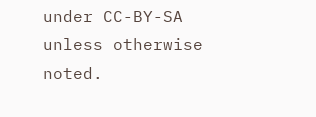under CC-BY-SA unless otherwise noted.